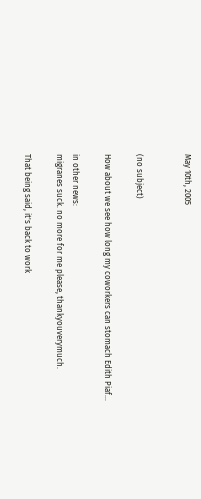May 10th, 2005


(no subject)

How about we see how long my coworkers can stomach Edith Piaf...

in other news:
migranes suck. no more for me please, thankyouverymuch.

That being said, it's back to work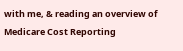with me, & reading an overview of Medicare Cost Reporting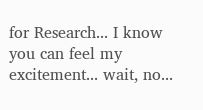for Research... I know you can feel my excitement... wait, no...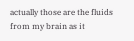actually those are the fluids from my brain as it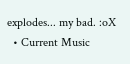explodes... my bad. :oX
  • Current Music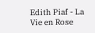Edith Piaf - La Vie en Rose